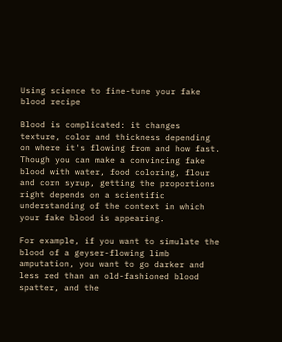Using science to fine-tune your fake blood recipe

Blood is complicated: it changes texture, color and thickness depending on where it's flowing from and how fast. Though you can make a convincing fake blood with water, food coloring, flour and corn syrup, getting the proportions right depends on a scientific understanding of the context in which your fake blood is appearing.

For example, if you want to simulate the blood of a geyser-flowing limb amputation, you want to go darker and less red than an old-fashioned blood spatter, and the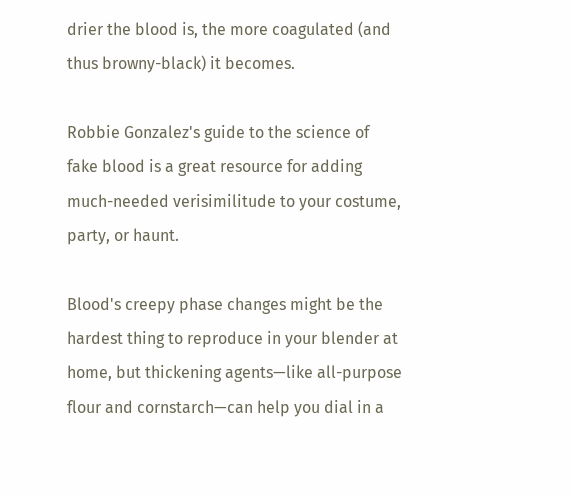drier the blood is, the more coagulated (and thus browny-black) it becomes.

Robbie Gonzalez's guide to the science of fake blood is a great resource for adding much-needed verisimilitude to your costume, party, or haunt.

Blood's creepy phase changes might be the hardest thing to reproduce in your blender at home, but thickening agents—like all-purpose flour and cornstarch—can help you dial in a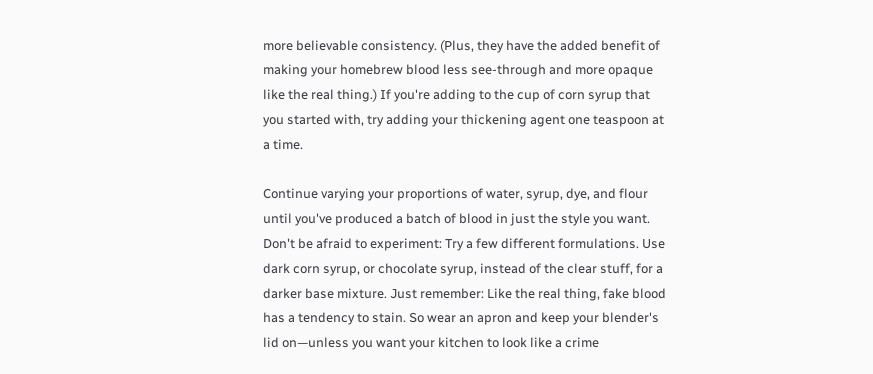more believable consistency. (Plus, they have the added benefit of making your homebrew blood less see-through and more opaque like the real thing.) If you're adding to the cup of corn syrup that you started with, try adding your thickening agent one teaspoon at a time.

Continue varying your proportions of water, syrup, dye, and flour until you've produced a batch of blood in just the style you want. Don't be afraid to experiment: Try a few different formulations. Use dark corn syrup, or chocolate syrup, instead of the clear stuff, for a darker base mixture. Just remember: Like the real thing, fake blood has a tendency to stain. So wear an apron and keep your blender's lid on—unless you want your kitchen to look like a crime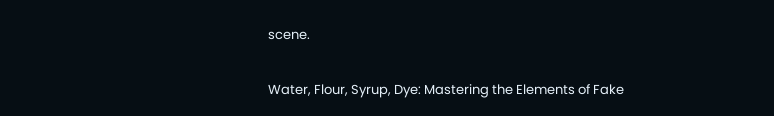scene.

Water, Flour, Syrup, Dye: Mastering the Elements of Fake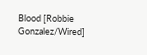Blood [Robbie Gonzalez/Wired]